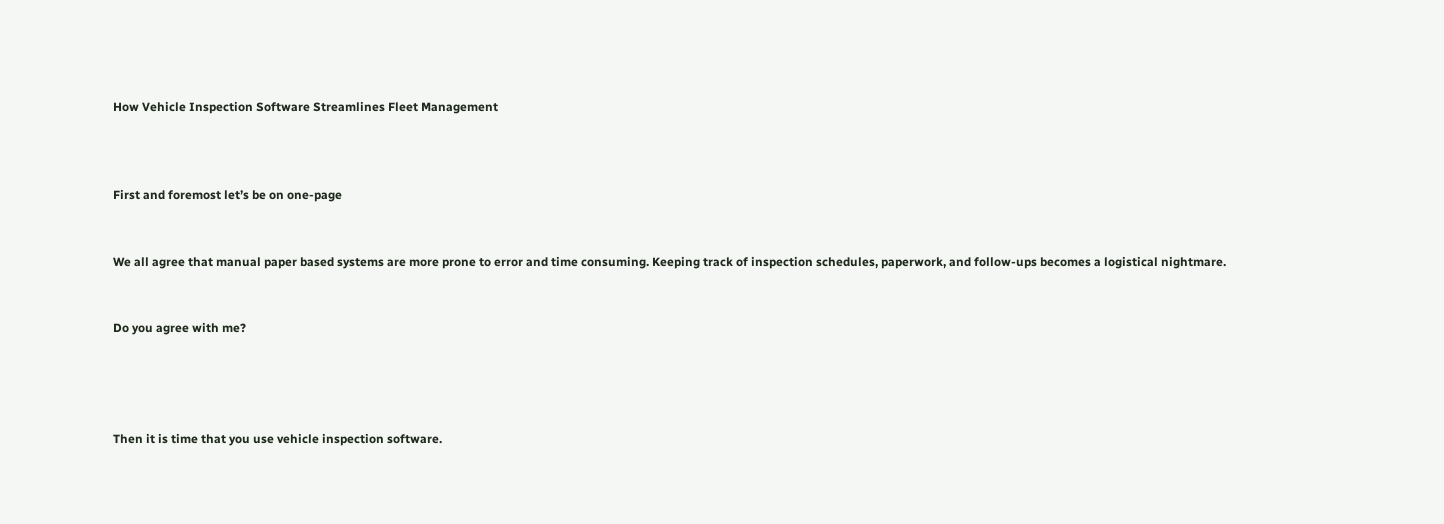How Vehicle Inspection Software Streamlines Fleet Management



First and foremost let’s be on one-page


We all agree that manual paper based systems are more prone to error and time consuming. Keeping track of inspection schedules, paperwork, and follow-ups becomes a logistical nightmare.


Do you agree with me?




Then it is time that you use vehicle inspection software.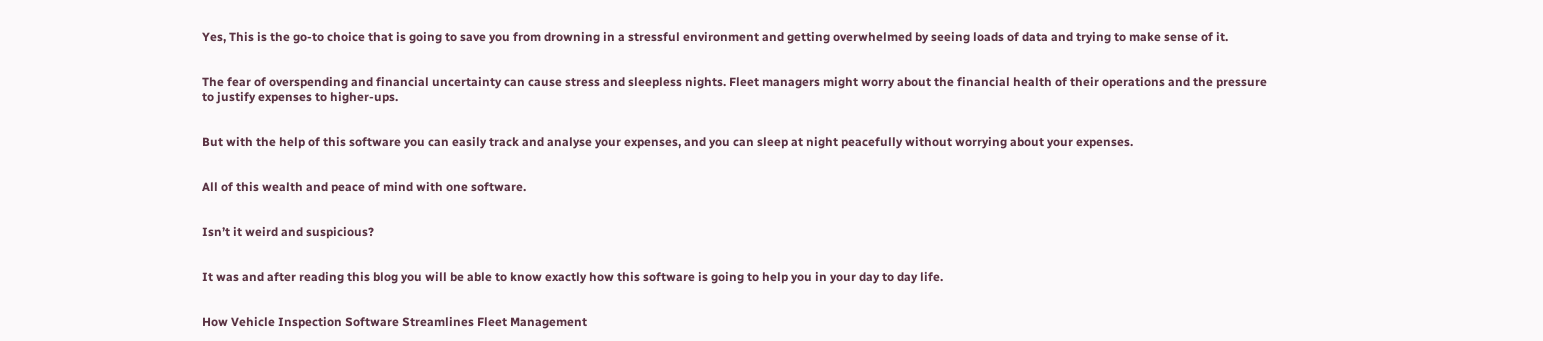Yes, This is the go-to choice that is going to save you from drowning in a stressful environment and getting overwhelmed by seeing loads of data and trying to make sense of it.


The fear of overspending and financial uncertainty can cause stress and sleepless nights. Fleet managers might worry about the financial health of their operations and the pressure to justify expenses to higher-ups.


But with the help of this software you can easily track and analyse your expenses, and you can sleep at night peacefully without worrying about your expenses.


All of this wealth and peace of mind with one software.


Isn’t it weird and suspicious?


It was and after reading this blog you will be able to know exactly how this software is going to help you in your day to day life.


How Vehicle Inspection Software Streamlines Fleet Management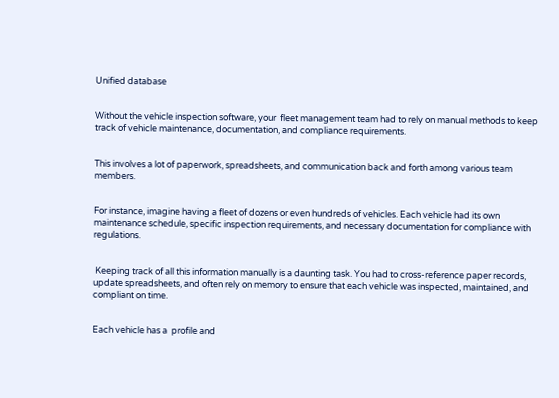Unified database


Without the vehicle inspection software, your  fleet management team had to rely on manual methods to keep track of vehicle maintenance, documentation, and compliance requirements.


This involves a lot of paperwork, spreadsheets, and communication back and forth among various team members.


For instance, imagine having a fleet of dozens or even hundreds of vehicles. Each vehicle had its own maintenance schedule, specific inspection requirements, and necessary documentation for compliance with regulations.


 Keeping track of all this information manually is a daunting task. You had to cross-reference paper records, update spreadsheets, and often rely on memory to ensure that each vehicle was inspected, maintained, and compliant on time.


Each vehicle has a  profile and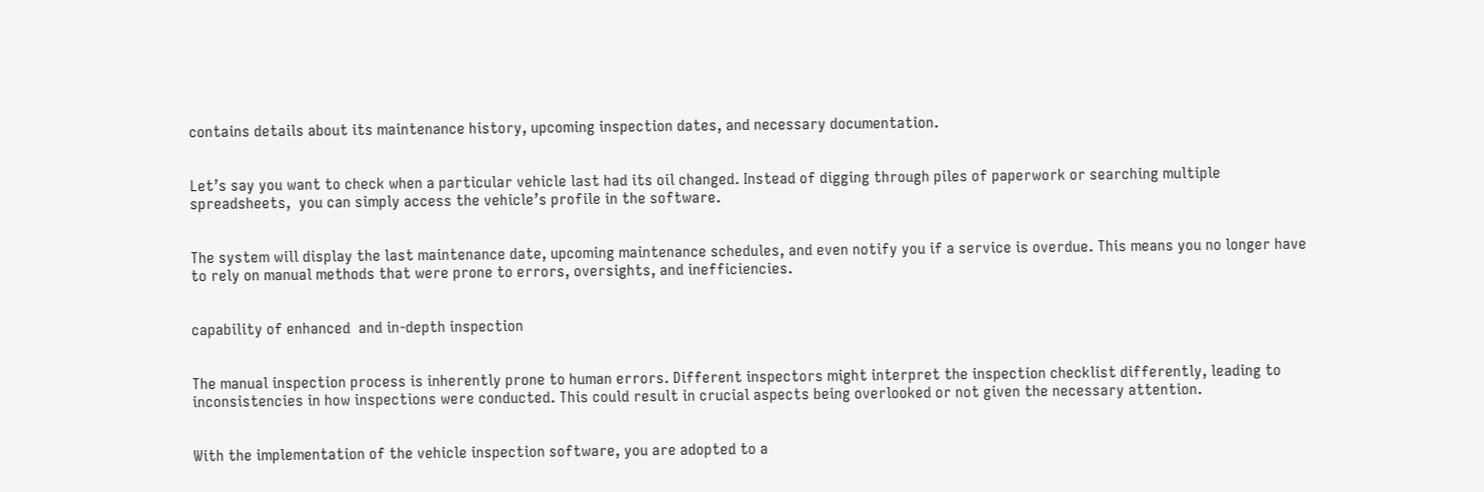contains details about its maintenance history, upcoming inspection dates, and necessary documentation.


Let’s say you want to check when a particular vehicle last had its oil changed. Instead of digging through piles of paperwork or searching multiple spreadsheets,  you can simply access the vehicle’s profile in the software.


The system will display the last maintenance date, upcoming maintenance schedules, and even notify you if a service is overdue. This means you no longer have to rely on manual methods that were prone to errors, oversights, and inefficiencies.


capability of enhanced  and in-depth inspection


The manual inspection process is inherently prone to human errors. Different inspectors might interpret the inspection checklist differently, leading to inconsistencies in how inspections were conducted. This could result in crucial aspects being overlooked or not given the necessary attention.


With the implementation of the vehicle inspection software, you are adopted to a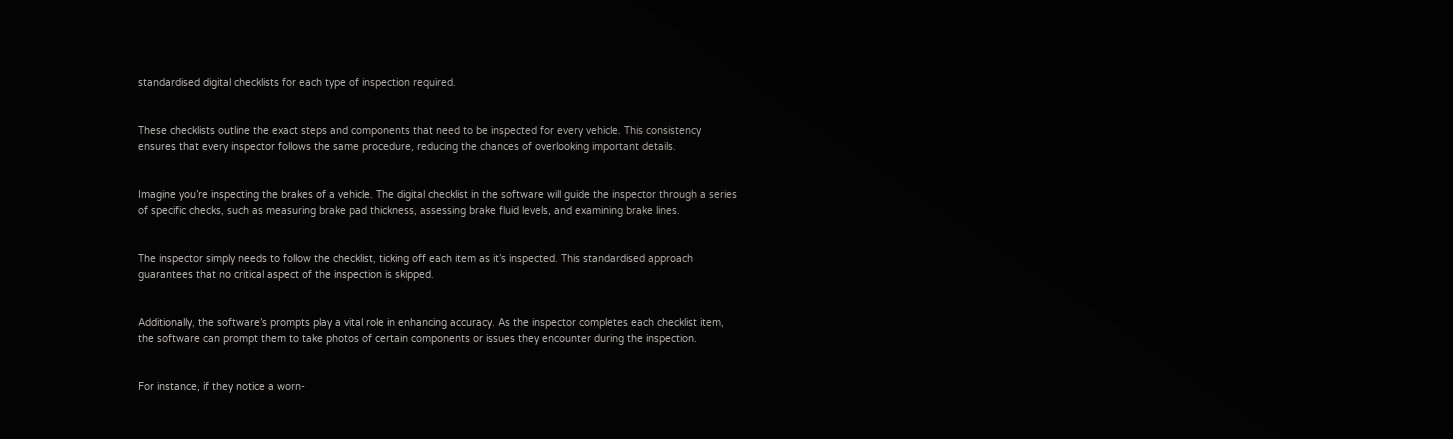standardised digital checklists for each type of inspection required.


These checklists outline the exact steps and components that need to be inspected for every vehicle. This consistency ensures that every inspector follows the same procedure, reducing the chances of overlooking important details.


Imagine you’re inspecting the brakes of a vehicle. The digital checklist in the software will guide the inspector through a series of specific checks, such as measuring brake pad thickness, assessing brake fluid levels, and examining brake lines.


The inspector simply needs to follow the checklist, ticking off each item as it’s inspected. This standardised approach guarantees that no critical aspect of the inspection is skipped.


Additionally, the software’s prompts play a vital role in enhancing accuracy. As the inspector completes each checklist item, the software can prompt them to take photos of certain components or issues they encounter during the inspection.


For instance, if they notice a worn-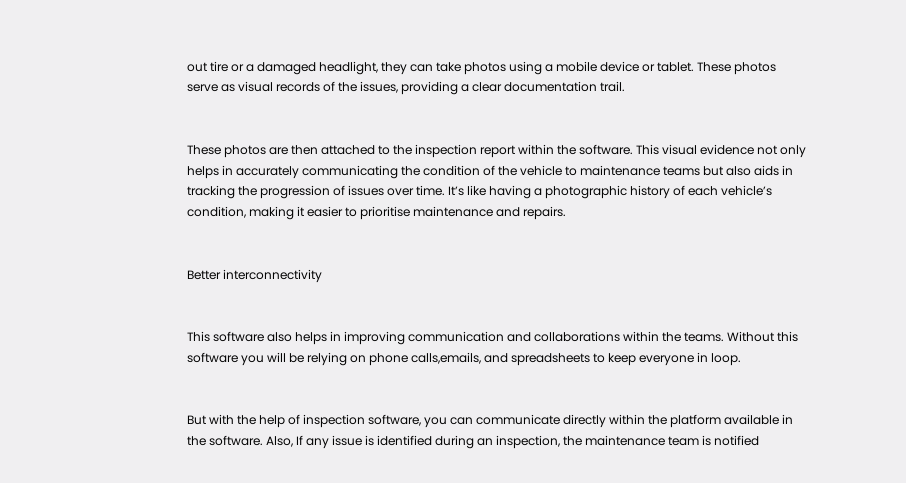out tire or a damaged headlight, they can take photos using a mobile device or tablet. These photos serve as visual records of the issues, providing a clear documentation trail.


These photos are then attached to the inspection report within the software. This visual evidence not only helps in accurately communicating the condition of the vehicle to maintenance teams but also aids in tracking the progression of issues over time. It’s like having a photographic history of each vehicle’s condition, making it easier to prioritise maintenance and repairs.


Better interconnectivity


This software also helps in improving communication and collaborations within the teams. Without this software you will be relying on phone calls,emails, and spreadsheets to keep everyone in loop.


But with the help of inspection software, you can communicate directly within the platform available in the software. Also, If any issue is identified during an inspection, the maintenance team is notified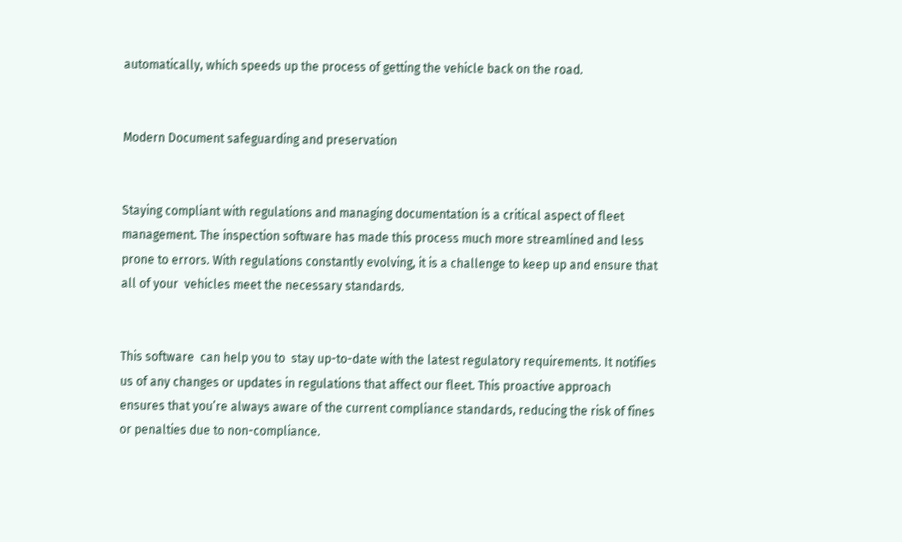automatically, which speeds up the process of getting the vehicle back on the road.


Modern Document safeguarding and preservation


Staying compliant with regulations and managing documentation is a critical aspect of fleet management. The inspection software has made this process much more streamlined and less prone to errors. With regulations constantly evolving, it is a challenge to keep up and ensure that all of your  vehicles meet the necessary standards.


This software  can help you to  stay up-to-date with the latest regulatory requirements. It notifies us of any changes or updates in regulations that affect our fleet. This proactive approach ensures that you’re always aware of the current compliance standards, reducing the risk of fines or penalties due to non-compliance.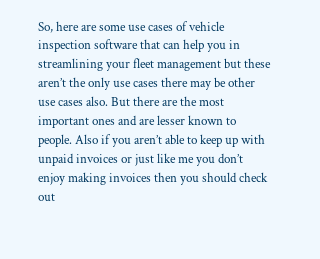So, here are some use cases of vehicle inspection software that can help you in streamlining your fleet management but these aren’t the only use cases there may be other use cases also. But there are the most important ones and are lesser known to people. Also if you aren’t able to keep up with unpaid invoices or just like me you don’t enjoy making invoices then you should check out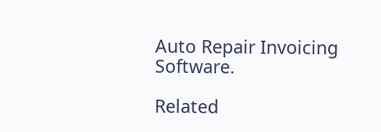Auto Repair Invoicing Software.

Related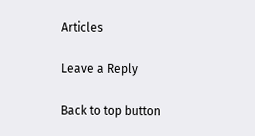Articles

Leave a Reply

Back to top button